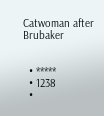Catwoman after Brubaker


  • *****
  • 1238
  •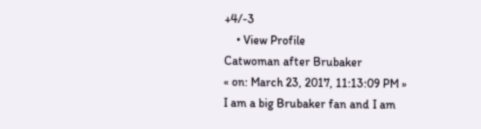+4/-3
    • View Profile
Catwoman after Brubaker
« on: March 23, 2017, 11:13:09 PM »
I am a big Brubaker fan and I am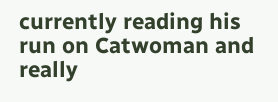currently reading his run on Catwoman and really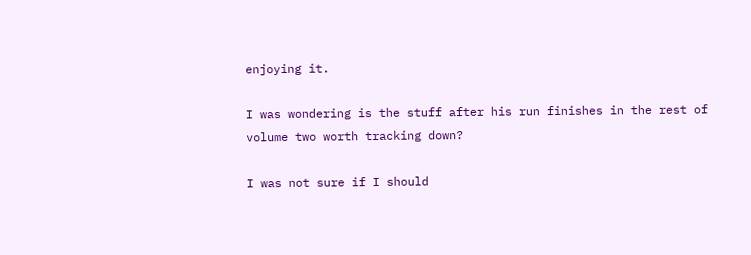enjoying it.

I was wondering is the stuff after his run finishes in the rest of volume two worth tracking down?

I was not sure if I should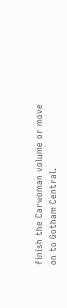finish the Carwoman volume or move on to Gotham Central.